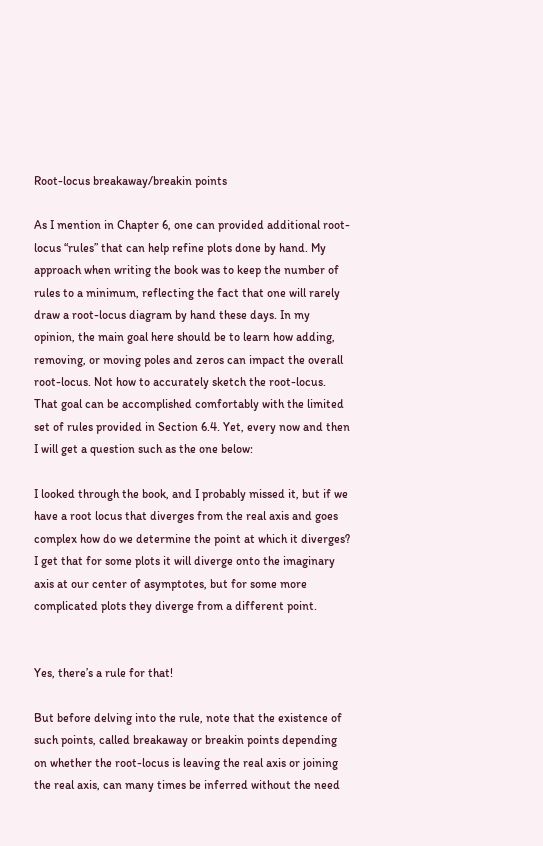Root-locus breakaway/breakin points

As I mention in Chapter 6, one can provided additional root-locus “rules” that can help refine plots done by hand. My approach when writing the book was to keep the number of rules to a minimum, reflecting the fact that one will rarely draw a root-locus diagram by hand these days. In my opinion, the main goal here should be to learn how adding, removing, or moving poles and zeros can impact the overall root-locus. Not how to accurately sketch the root-locus. That goal can be accomplished comfortably with the limited set of rules provided in Section 6.4. Yet, every now and then I will get a question such as the one below:

I looked through the book, and I probably missed it, but if we have a root locus that diverges from the real axis and goes complex how do we determine the point at which it diverges? I get that for some plots it will diverge onto the imaginary axis at our center of asymptotes, but for some more complicated plots they diverge from a different point.


Yes, there’s a rule for that!

But before delving into the rule, note that the existence of such points, called breakaway or breakin points depending on whether the root-locus is leaving the real axis or joining the real axis, can many times be inferred without the need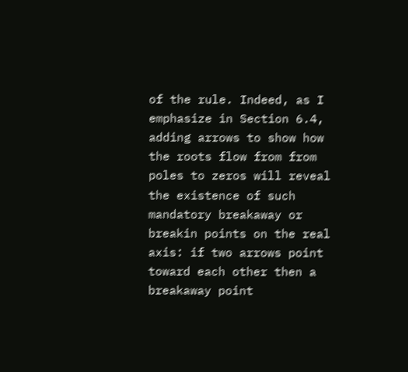of the rule. Indeed, as I emphasize in Section 6.4, adding arrows to show how the roots flow from from poles to zeros will reveal the existence of such mandatory breakaway or breakin points on the real axis: if two arrows point toward each other then a breakaway point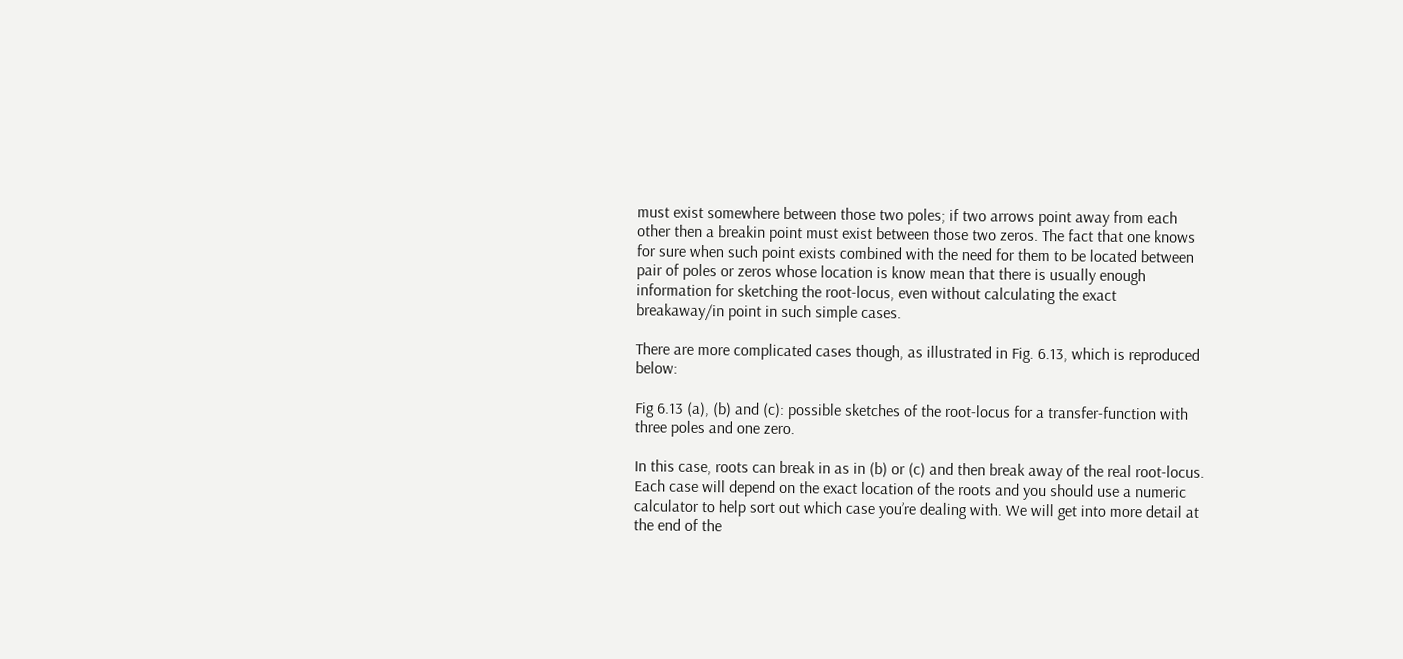must exist somewhere between those two poles; if two arrows point away from each other then a breakin point must exist between those two zeros. The fact that one knows for sure when such point exists combined with the need for them to be located between pair of poles or zeros whose location is know mean that there is usually enough information for sketching the root-locus, even without calculating the exact breakaway/in point in such simple cases.

There are more complicated cases though, as illustrated in Fig. 6.13, which is reproduced below:

Fig 6.13 (a), (b) and (c): possible sketches of the root-locus for a transfer-function with three poles and one zero.

In this case, roots can break in as in (b) or (c) and then break away of the real root-locus. Each case will depend on the exact location of the roots and you should use a numeric calculator to help sort out which case you’re dealing with. We will get into more detail at the end of the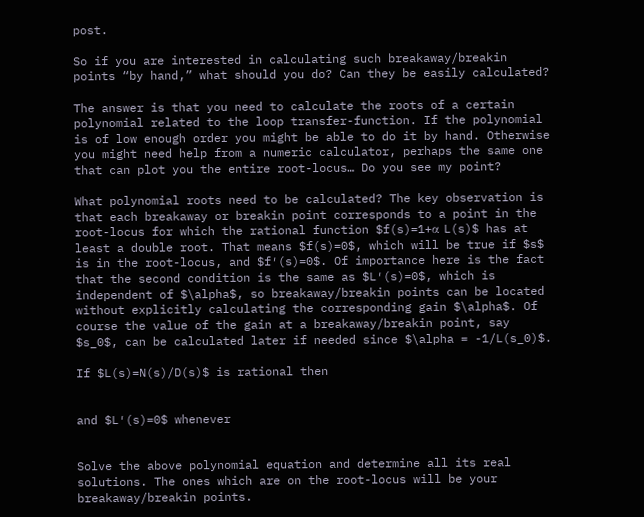post.

So if you are interested in calculating such breakaway/breakin points “by hand,” what should you do? Can they be easily calculated?

The answer is that you need to calculate the roots of a certain polynomial related to the loop transfer-function. If the polynomial is of low enough order you might be able to do it by hand. Otherwise you might need help from a numeric calculator, perhaps the same one that can plot you the entire root-locus… Do you see my point?

What polynomial roots need to be calculated? The key observation is that each breakaway or breakin point corresponds to a point in the root-locus for which the rational function $f(s)=1+α L(s)$ has at least a double root. That means $f(s)=0$, which will be true if $s$ is in the root-locus, and $f′(s)=0$. Of importance here is the fact that the second condition is the same as $L′(s)=0$, which is independent of $\alpha$, so breakaway/breakin points can be located without explicitly calculating the corresponding gain $\alpha$. Of course the value of the gain at a breakaway/breakin point, say $s_0$, can be calculated later if needed since $\alpha = -1/L(s_0)$.

If $L(s)=N(s)/D(s)$ is rational then


and $L′(s)=0$ whenever


Solve the above polynomial equation and determine all its real solutions. The ones which are on the root-locus will be your breakaway/breakin points.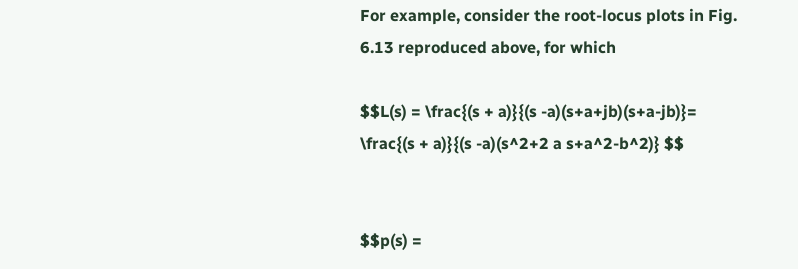For example, consider the root-locus plots in Fig. 6.13 reproduced above, for which

$$L(s) = \frac{(s + a)}{(s -a)(s+a+jb)(s+a-jb)}=
\frac{(s + a)}{(s -a)(s^2+2 a s+a^2-b^2)} $$


$$p(s) =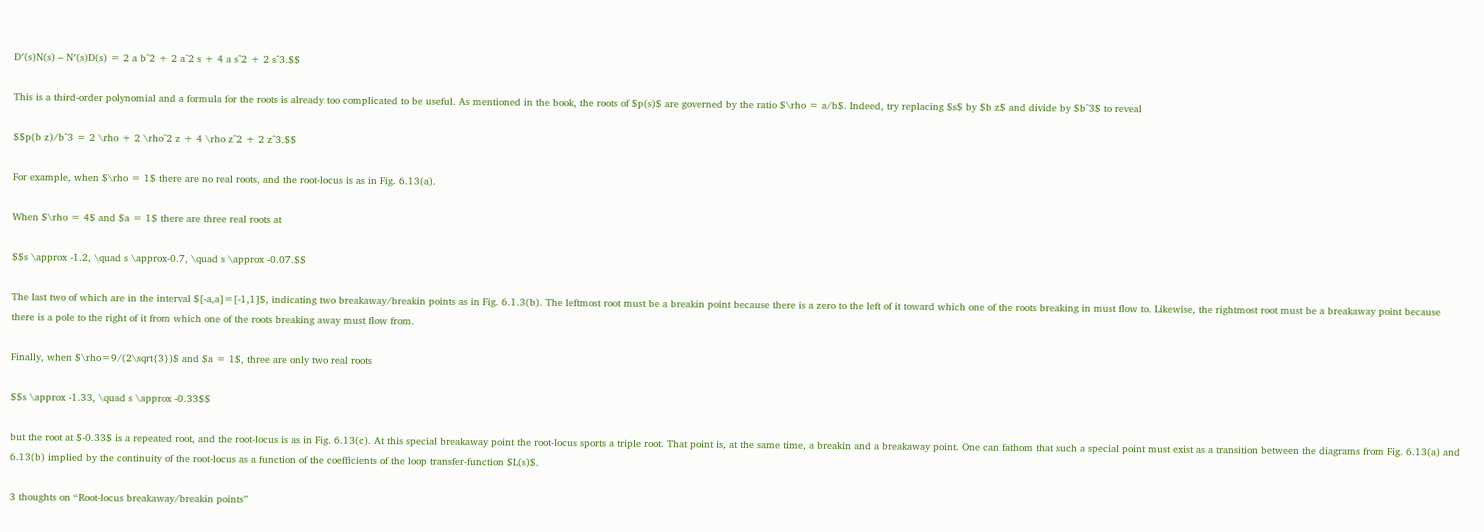D′(s)N(s) – N′(s)D(s) = 2 a b^2 + 2 a^2 s + 4 a s^2 + 2 s^3.$$

This is a third-order polynomial and a formula for the roots is already too complicated to be useful. As mentioned in the book, the roots of $p(s)$ are governed by the ratio $\rho = a/b$. Indeed, try replacing $s$ by $b z$ and divide by $b^3$ to reveal

$$p(b z)/b^3 = 2 \rho + 2 \rho^2 z + 4 \rho z^2 + 2 z^3.$$

For example, when $\rho = 1$ there are no real roots, and the root-locus is as in Fig. 6.13(a).

When $\rho = 4$ and $a = 1$ there are three real roots at

$$s \approx -1.2, \quad s \approx-0.7, \quad s \approx -0.07.$$

The last two of which are in the interval $[-a,a]=[-1,1]$, indicating two breakaway/breakin points as in Fig. 6.1.3(b). The leftmost root must be a breakin point because there is a zero to the left of it toward which one of the roots breaking in must flow to. Likewise, the rightmost root must be a breakaway point because there is a pole to the right of it from which one of the roots breaking away must flow from.

Finally, when $\rho=9/(2\sqrt{3})$ and $a = 1$, three are only two real roots

$$s \approx -1.33, \quad s \approx -0.33$$

but the root at $-0.33$ is a repeated root, and the root-locus is as in Fig. 6.13(c). At this special breakaway point the root-locus sports a triple root. That point is, at the same time, a breakin and a breakaway point. One can fathom that such a special point must exist as a transition between the diagrams from Fig. 6.13(a) and 6.13(b) implied by the continuity of the root-locus as a function of the coefficients of the loop transfer-function $L(s)$.

3 thoughts on “Root-locus breakaway/breakin points”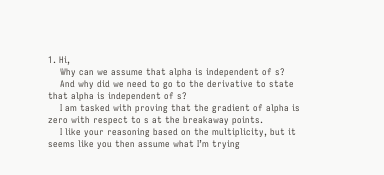1. Hi,
    Why can we assume that alpha is independent of s?
    And why did we need to go to the derivative to state that alpha is independent of s?
    I am tasked with proving that the gradient of alpha is zero with respect to s at the breakaway points.
    I like your reasoning based on the multiplicity, but it seems like you then assume what I’m trying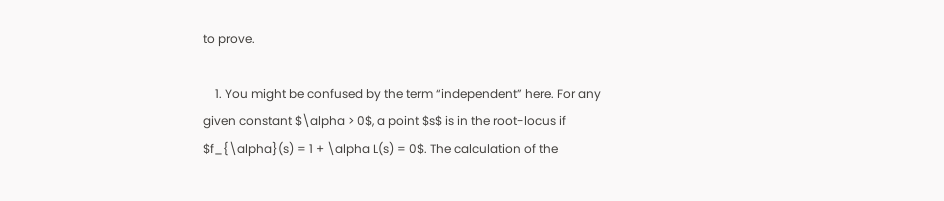to prove.

    1. You might be confused by the term “independent” here. For any given constant $\alpha > 0$, a point $s$ is in the root-locus if $f_{\alpha}(s) = 1 + \alpha L(s) = 0$. The calculation of the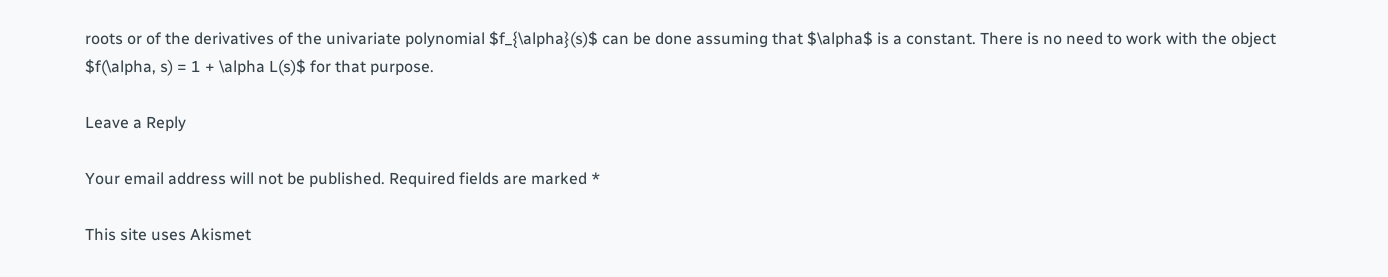roots or of the derivatives of the univariate polynomial $f_{\alpha}(s)$ can be done assuming that $\alpha$ is a constant. There is no need to work with the object $f(\alpha, s) = 1 + \alpha L(s)$ for that purpose.

Leave a Reply

Your email address will not be published. Required fields are marked *

This site uses Akismet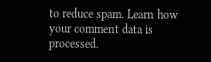to reduce spam. Learn how your comment data is processed.